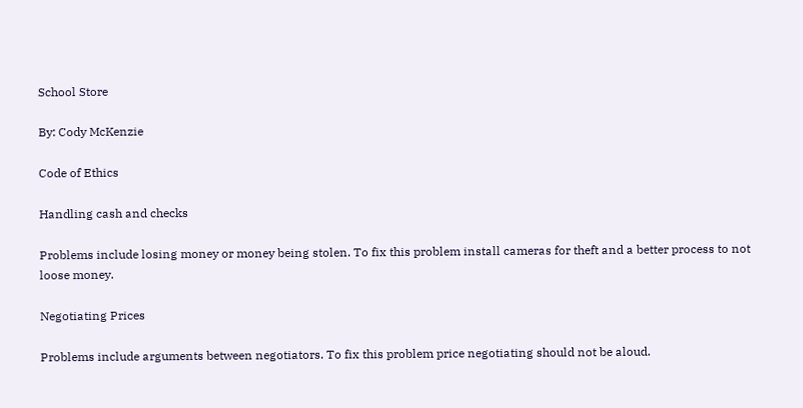School Store

By: Cody McKenzie

Code of Ethics

Handling cash and checks

Problems include losing money or money being stolen. To fix this problem install cameras for theft and a better process to not loose money.

Negotiating Prices

Problems include arguments between negotiators. To fix this problem price negotiating should not be aloud.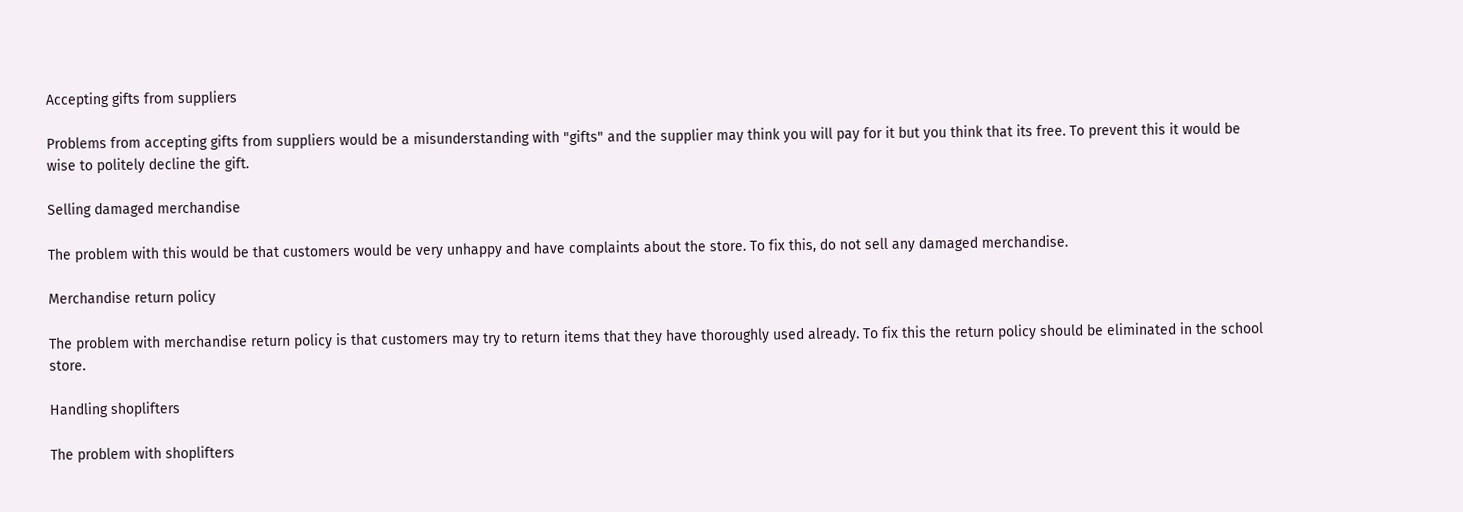Accepting gifts from suppliers

Problems from accepting gifts from suppliers would be a misunderstanding with "gifts" and the supplier may think you will pay for it but you think that its free. To prevent this it would be wise to politely decline the gift.

Selling damaged merchandise

The problem with this would be that customers would be very unhappy and have complaints about the store. To fix this, do not sell any damaged merchandise.

Merchandise return policy

The problem with merchandise return policy is that customers may try to return items that they have thoroughly used already. To fix this the return policy should be eliminated in the school store.

Handling shoplifters

The problem with shoplifters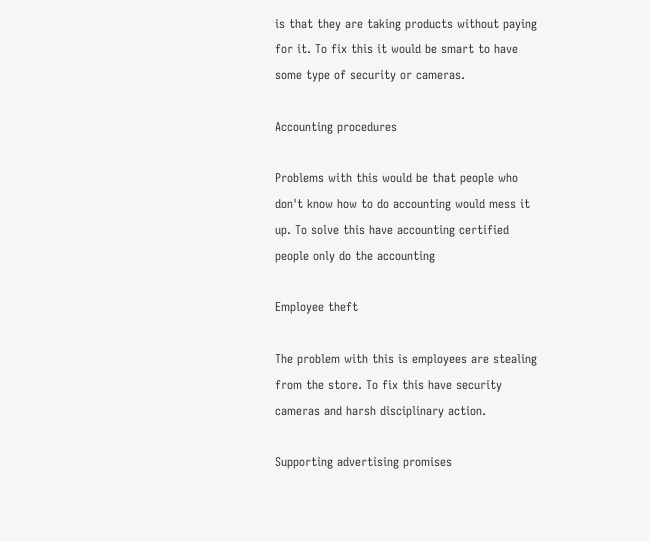is that they are taking products without paying for it. To fix this it would be smart to have some type of security or cameras.

Accounting procedures

Problems with this would be that people who don't know how to do accounting would mess it up. To solve this have accounting certified people only do the accounting

Employee theft

The problem with this is employees are stealing from the store. To fix this have security cameras and harsh disciplinary action.

Supporting advertising promises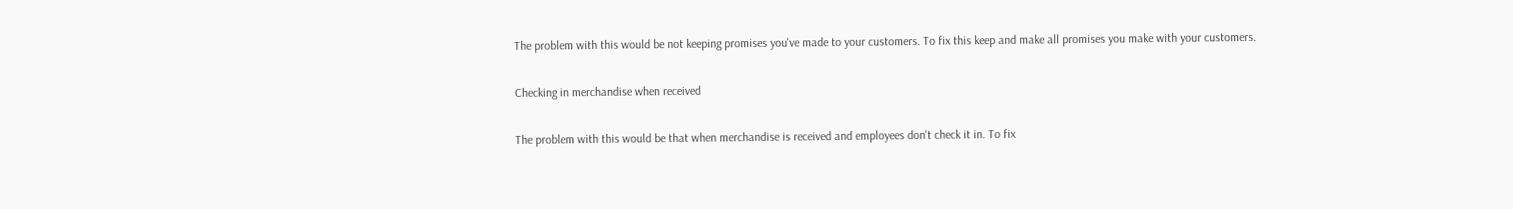The problem with this would be not keeping promises you've made to your customers. To fix this keep and make all promises you make with your customers.

Checking in merchandise when received

The problem with this would be that when merchandise is received and employees don't check it in. To fix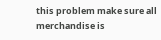this problem make sure all merchandise is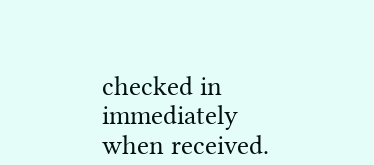checked in immediately when received.